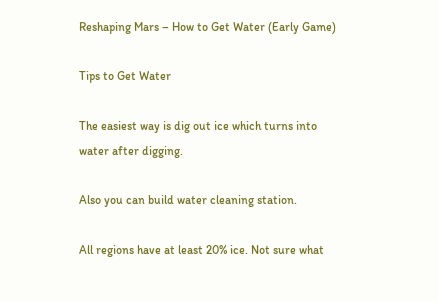Reshaping Mars – How to Get Water (Early Game)

Tips to Get Water

The easiest way is dig out ice which turns into water after digging.

Also you can build water cleaning station.

All regions have at least 20% ice. Not sure what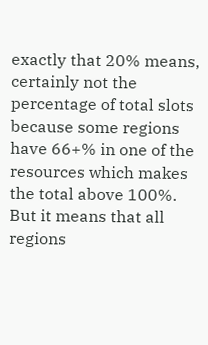exactly that 20% means, certainly not the percentage of total slots because some regions have 66+% in one of the resources which makes the total above 100%. But it means that all regions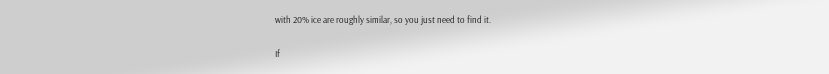with 20% ice are roughly similar, so you just need to find it.

If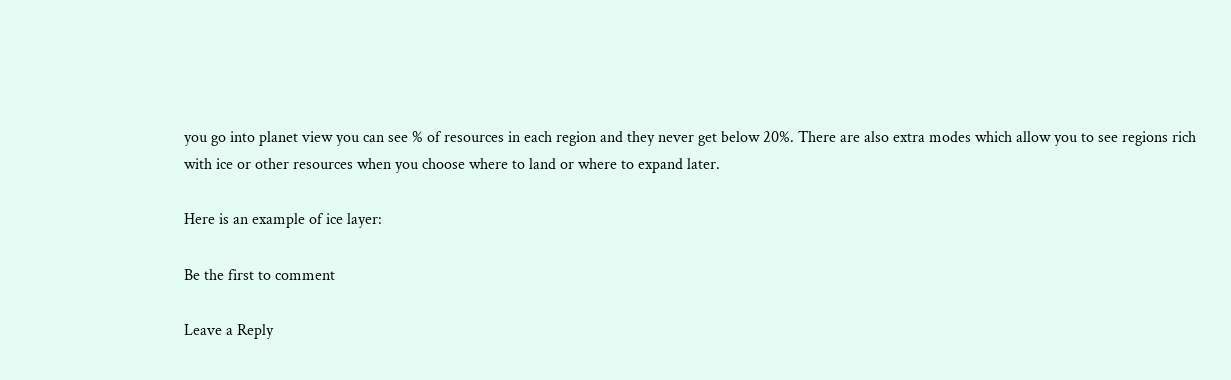you go into planet view you can see % of resources in each region and they never get below 20%. There are also extra modes which allow you to see regions rich with ice or other resources when you choose where to land or where to expand later.

Here is an example of ice layer:

Be the first to comment

Leave a Reply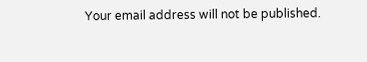Your email address will not be published.